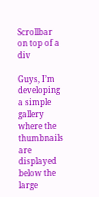Scrollbar on top of a div

Guys, I’m developing a simple gallery where the thumbnails are displayed below the large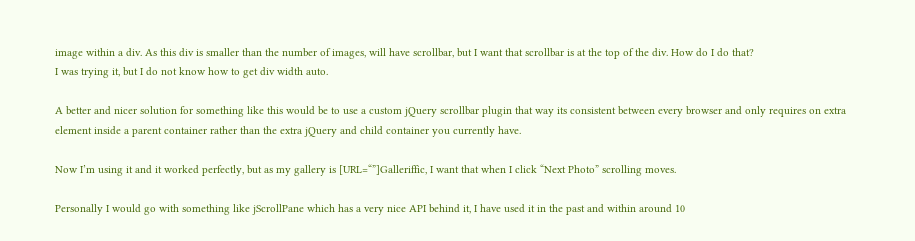image within a div. As this div is smaller than the number of images, will have scrollbar, but I want that scrollbar is at the top of the div. How do I do that?
I was trying it, but I do not know how to get div width auto.

A better and nicer solution for something like this would be to use a custom jQuery scrollbar plugin that way its consistent between every browser and only requires on extra element inside a parent container rather than the extra jQuery and child container you currently have.

Now I’m using it and it worked perfectly, but as my gallery is [URL=“”]Galleriffic, I want that when I click “Next Photo” scrolling moves.

Personally I would go with something like jScrollPane which has a very nice API behind it, I have used it in the past and within around 10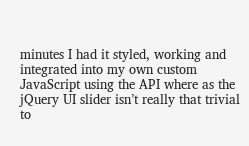minutes I had it styled, working and integrated into my own custom JavaScript using the API where as the jQuery UI slider isn’t really that trivial to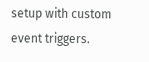setup with custom event triggers.